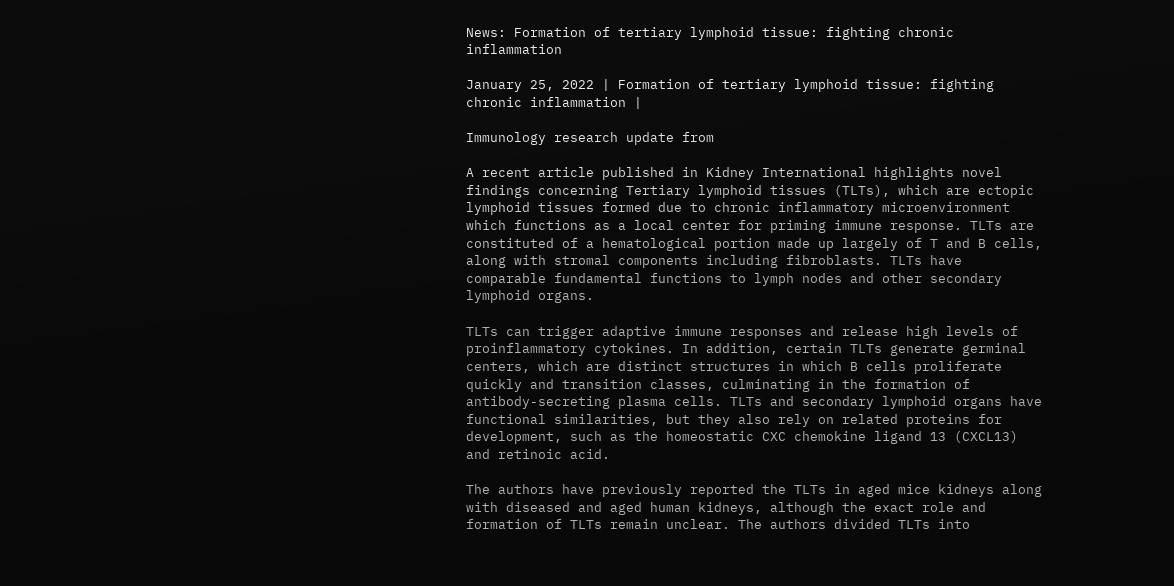News: Formation of tertiary lymphoid tissue: fighting chronic inflammation

January 25, 2022 | Formation of tertiary lymphoid tissue: fighting chronic inflammation |

Immunology research update from

A recent article published in Kidney International highlights novel findings concerning Tertiary lymphoid tissues (TLTs), which are ectopic lymphoid tissues formed due to chronic inflammatory microenvironment which functions as a local center for priming immune response. TLTs are constituted of a hematological portion made up largely of T and B cells, along with stromal components including fibroblasts. TLTs have comparable fundamental functions to lymph nodes and other secondary lymphoid organs.

TLTs can trigger adaptive immune responses and release high levels of proinflammatory cytokines. In addition, certain TLTs generate germinal centers, which are distinct structures in which B cells proliferate quickly and transition classes, culminating in the formation of antibody-secreting plasma cells. TLTs and secondary lymphoid organs have functional similarities, but they also rely on related proteins for development, such as the homeostatic CXC chemokine ligand 13 (CXCL13) and retinoic acid.

The authors have previously reported the TLTs in aged mice kidneys along with diseased and aged human kidneys, although the exact role and formation of TLTs remain unclear. The authors divided TLTs into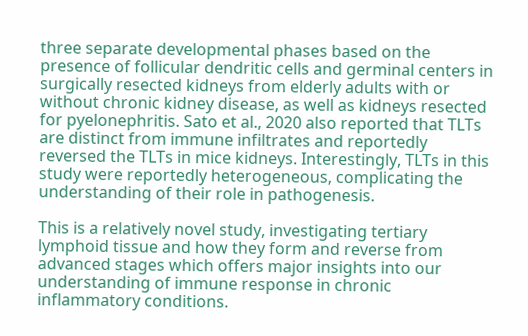three separate developmental phases based on the presence of follicular dendritic cells and germinal centers in surgically resected kidneys from elderly adults with or without chronic kidney disease, as well as kidneys resected for pyelonephritis. Sato et al., 2020 also reported that TLTs are distinct from immune infiltrates and reportedly reversed the TLTs in mice kidneys. Interestingly, TLTs in this study were reportedly heterogeneous, complicating the understanding of their role in pathogenesis.

This is a relatively novel study, investigating tertiary lymphoid tissue and how they form and reverse from advanced stages which offers major insights into our understanding of immune response in chronic inflammatory conditions.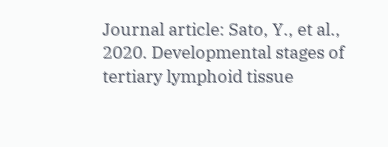Journal article: Sato, Y., et al., 2020. Developmental stages of tertiary lymphoid tissue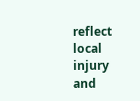reflect local injury and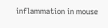inflammation in mouse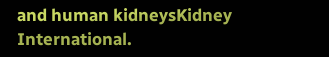and human kidneysKidney International.